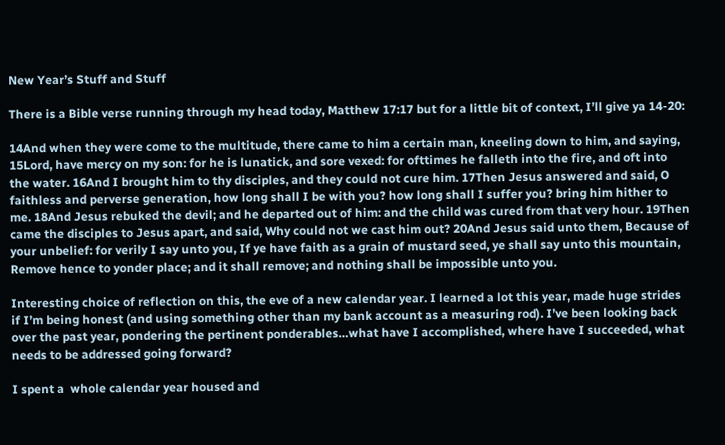New Year’s Stuff and Stuff

There is a Bible verse running through my head today, Matthew 17:17 but for a little bit of context, I’ll give ya 14-20:

14And when they were come to the multitude, there came to him a certain man, kneeling down to him, and saying, 15Lord, have mercy on my son: for he is lunatick, and sore vexed: for ofttimes he falleth into the fire, and oft into the water. 16And I brought him to thy disciples, and they could not cure him. 17Then Jesus answered and said, O faithless and perverse generation, how long shall I be with you? how long shall I suffer you? bring him hither to me. 18And Jesus rebuked the devil; and he departed out of him: and the child was cured from that very hour. 19Then came the disciples to Jesus apart, and said, Why could not we cast him out? 20And Jesus said unto them, Because of your unbelief: for verily I say unto you, If ye have faith as a grain of mustard seed, ye shall say unto this mountain, Remove hence to yonder place; and it shall remove; and nothing shall be impossible unto you.

Interesting choice of reflection on this, the eve of a new calendar year. I learned a lot this year, made huge strides if I’m being honest (and using something other than my bank account as a measuring rod). I’ve been looking back over the past year, pondering the pertinent ponderables…what have I accomplished, where have I succeeded, what needs to be addressed going forward?

I spent a  whole calendar year housed and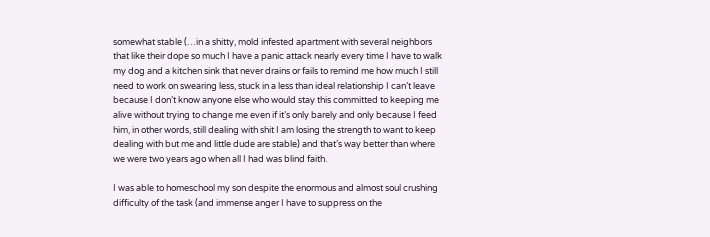somewhat stable (…in a shitty, mold infested apartment with several neighbors that like their dope so much I have a panic attack nearly every time I have to walk my dog and a kitchen sink that never drains or fails to remind me how much I still need to work on swearing less, stuck in a less than ideal relationship I can’t leave because I don’t know anyone else who would stay this committed to keeping me alive without trying to change me even if it’s only barely and only because I feed him, in other words, still dealing with shit I am losing the strength to want to keep dealing with but me and little dude are stable) and that’s way better than where we were two years ago when all I had was blind faith.

I was able to homeschool my son despite the enormous and almost soul crushing difficulty of the task (and immense anger I have to suppress on the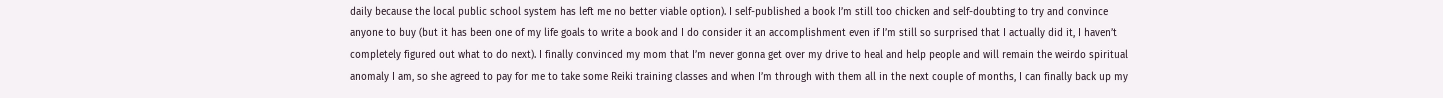daily because the local public school system has left me no better viable option). I self-published a book I’m still too chicken and self-doubting to try and convince anyone to buy (but it has been one of my life goals to write a book and I do consider it an accomplishment even if I’m still so surprised that I actually did it, I haven’t completely figured out what to do next). I finally convinced my mom that I’m never gonna get over my drive to heal and help people and will remain the weirdo spiritual anomaly I am, so she agreed to pay for me to take some Reiki training classes and when I’m through with them all in the next couple of months, I can finally back up my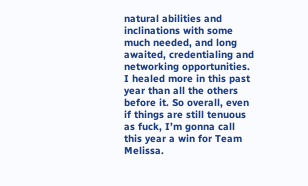natural abilities and inclinations with some much needed, and long awaited, credentialing and networking opportunities. I healed more in this past year than all the others before it. So overall, even if things are still tenuous as fuck, I’m gonna call this year a win for Team Melissa.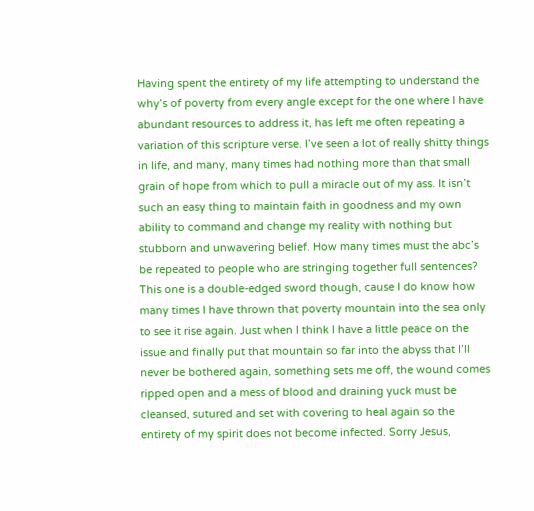Having spent the entirety of my life attempting to understand the why’s of poverty from every angle except for the one where I have abundant resources to address it, has left me often repeating a variation of this scripture verse. I’ve seen a lot of really shitty things in life, and many, many times had nothing more than that small grain of hope from which to pull a miracle out of my ass. It isn’t such an easy thing to maintain faith in goodness and my own ability to command and change my reality with nothing but stubborn and unwavering belief. How many times must the abc’s be repeated to people who are stringing together full sentences? This one is a double-edged sword though, cause I do know how many times I have thrown that poverty mountain into the sea only to see it rise again. Just when I think I have a little peace on the issue and finally put that mountain so far into the abyss that I’ll never be bothered again, something sets me off, the wound comes ripped open and a mess of blood and draining yuck must be cleansed, sutured and set with covering to heal again so the entirety of my spirit does not become infected. Sorry Jesus,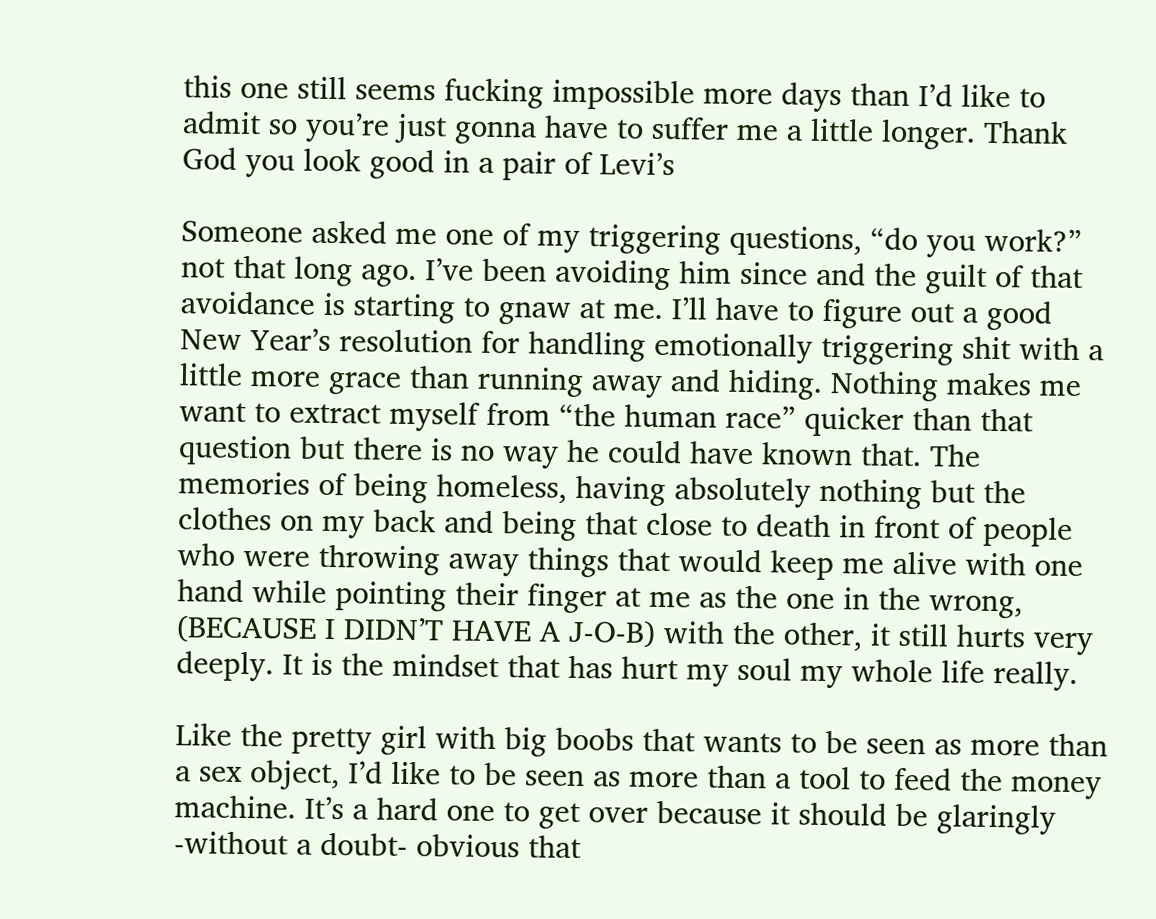this one still seems fucking impossible more days than I’d like to admit so you’re just gonna have to suffer me a little longer. Thank God you look good in a pair of Levi’s

Someone asked me one of my triggering questions, “do you work?” not that long ago. I’ve been avoiding him since and the guilt of that avoidance is starting to gnaw at me. I’ll have to figure out a good New Year’s resolution for handling emotionally triggering shit with a little more grace than running away and hiding. Nothing makes me want to extract myself from “the human race” quicker than that question but there is no way he could have known that. The memories of being homeless, having absolutely nothing but the clothes on my back and being that close to death in front of people who were throwing away things that would keep me alive with one hand while pointing their finger at me as the one in the wrong, (BECAUSE I DIDN’T HAVE A J-O-B) with the other, it still hurts very deeply. It is the mindset that has hurt my soul my whole life really.

Like the pretty girl with big boobs that wants to be seen as more than a sex object, I’d like to be seen as more than a tool to feed the money machine. It’s a hard one to get over because it should be glaringly -without a doubt- obvious that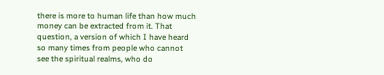there is more to human life than how much money can be extracted from it. That question, a version of which I have heard so many times from people who cannot see the spiritual realms, who do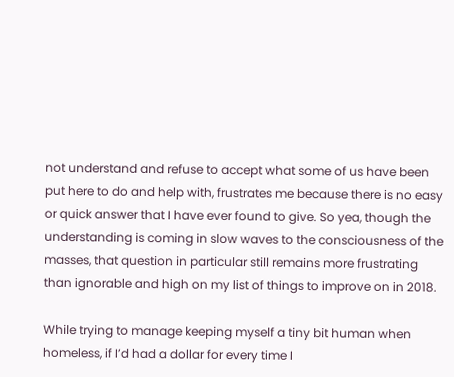not understand and refuse to accept what some of us have been put here to do and help with, frustrates me because there is no easy or quick answer that I have ever found to give. So yea, though the understanding is coming in slow waves to the consciousness of the masses, that question in particular still remains more frustrating than ignorable and high on my list of things to improve on in 2018.

While trying to manage keeping myself a tiny bit human when homeless, if I’d had a dollar for every time I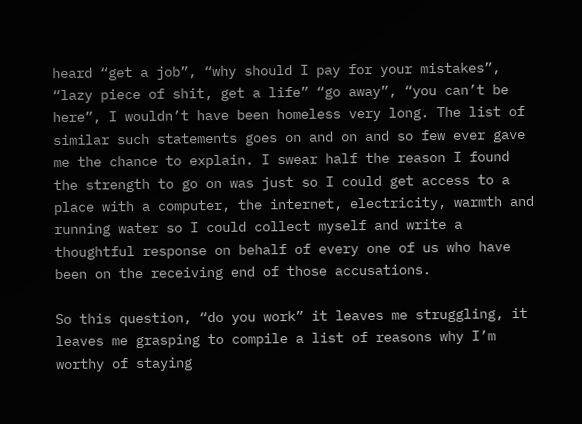heard “get a job”, “why should I pay for your mistakes”, “lazy piece of shit, get a life” “go away”, “you can’t be here”, I wouldn’t have been homeless very long. The list of similar such statements goes on and on and so few ever gave me the chance to explain. I swear half the reason I found the strength to go on was just so I could get access to a place with a computer, the internet, electricity, warmth and running water so I could collect myself and write a thoughtful response on behalf of every one of us who have been on the receiving end of those accusations.

So this question, “do you work” it leaves me struggling, it leaves me grasping to compile a list of reasons why I’m worthy of staying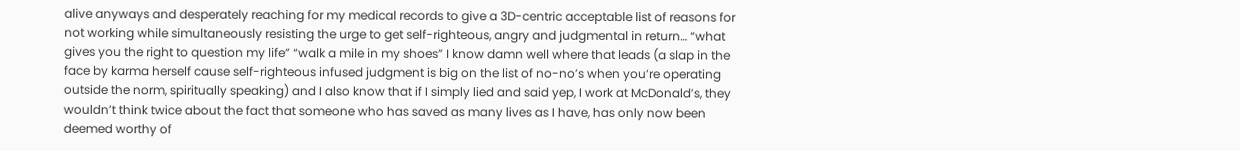alive anyways and desperately reaching for my medical records to give a 3D-centric acceptable list of reasons for not working while simultaneously resisting the urge to get self-righteous, angry and judgmental in return… “what gives you the right to question my life” “walk a mile in my shoes” I know damn well where that leads (a slap in the face by karma herself cause self-righteous infused judgment is big on the list of no-no’s when you’re operating outside the norm, spiritually speaking) and I also know that if I simply lied and said yep, I work at McDonald’s, they wouldn’t think twice about the fact that someone who has saved as many lives as I have, has only now been deemed worthy of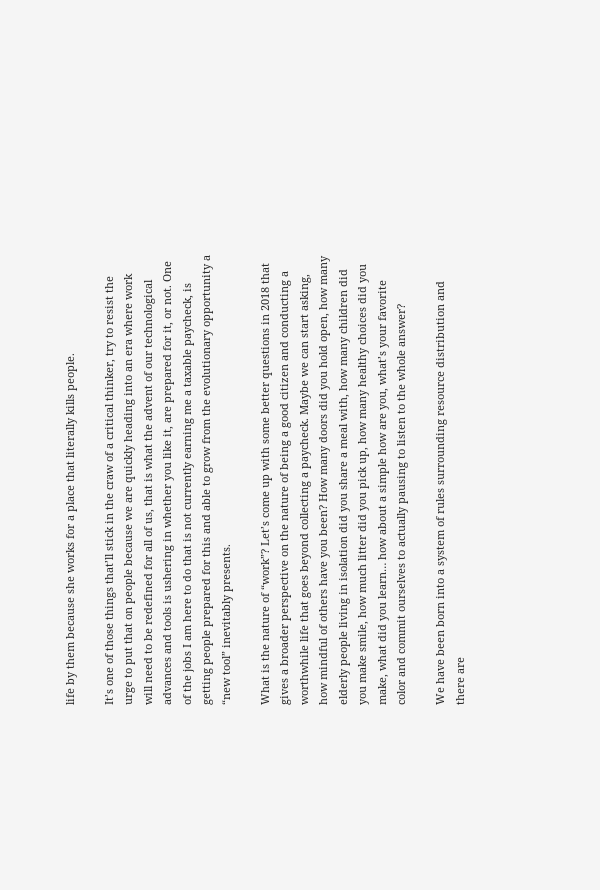life by them because she works for a place that literally kills people.

It’s one of those things that’ll stick in the craw of a critical thinker, try to resist the urge to put that on people because we are quickly heading into an era where work will need to be redefined for all of us, that is what the advent of our technological advances and tools is ushering in whether you like it, are prepared for it, or not. One of the jobs I am here to do that is not currently earning me a taxable paycheck, is getting people prepared for this and able to grow from the evolutionary opportunity a “new tool” inevitably presents.

What is the nature of “work”? Let’s come up with some better questions in 2018 that gives a broader perspective on the nature of being a good citizen and conducting a worthwhile life that goes beyond collecting a paycheck. Maybe we can start asking, how mindful of others have you been? How many doors did you hold open, how many elderly people living in isolation did you share a meal with, how many children did you make smile, how much litter did you pick up, how many healthy choices did you make, what did you learn… how about a simple how are you, what’s your favorite color and commit ourselves to actually pausing to listen to the whole answer?

We have been born into a system of rules surrounding resource distribution and there are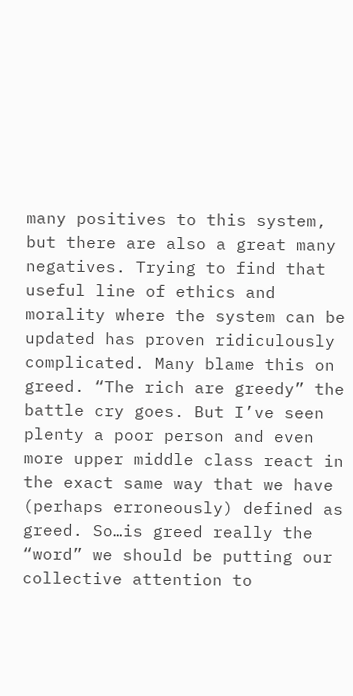many positives to this system, but there are also a great many negatives. Trying to find that useful line of ethics and morality where the system can be updated has proven ridiculously complicated. Many blame this on greed. “The rich are greedy” the battle cry goes. But I’ve seen plenty a poor person and even more upper middle class react in the exact same way that we have (perhaps erroneously) defined as greed. So…is greed really the “word” we should be putting our collective attention to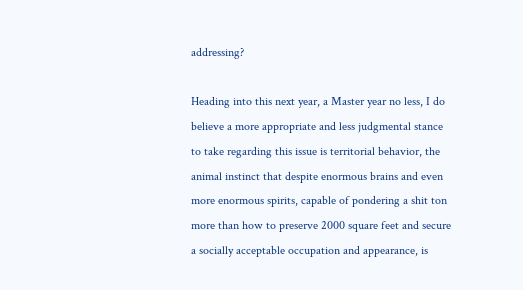addressing?

Heading into this next year, a Master year no less, I do believe a more appropriate and less judgmental stance to take regarding this issue is territorial behavior, the animal instinct that despite enormous brains and even more enormous spirits, capable of pondering a shit ton more than how to preserve 2000 square feet and secure a socially acceptable occupation and appearance, is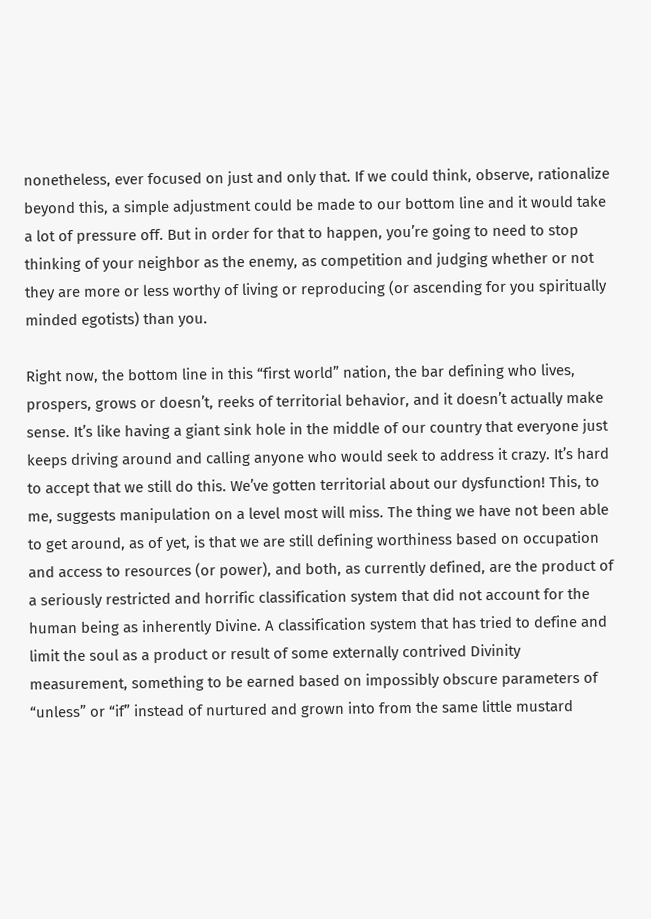nonetheless, ever focused on just and only that. If we could think, observe, rationalize beyond this, a simple adjustment could be made to our bottom line and it would take a lot of pressure off. But in order for that to happen, you’re going to need to stop thinking of your neighbor as the enemy, as competition and judging whether or not they are more or less worthy of living or reproducing (or ascending for you spiritually minded egotists) than you.

Right now, the bottom line in this “first world” nation, the bar defining who lives, prospers, grows or doesn’t, reeks of territorial behavior, and it doesn’t actually make sense. It’s like having a giant sink hole in the middle of our country that everyone just keeps driving around and calling anyone who would seek to address it crazy. It’s hard to accept that we still do this. We’ve gotten territorial about our dysfunction! This, to me, suggests manipulation on a level most will miss. The thing we have not been able to get around, as of yet, is that we are still defining worthiness based on occupation and access to resources (or power), and both, as currently defined, are the product of a seriously restricted and horrific classification system that did not account for the human being as inherently Divine. A classification system that has tried to define and limit the soul as a product or result of some externally contrived Divinity measurement, something to be earned based on impossibly obscure parameters of “unless” or “if” instead of nurtured and grown into from the same little mustard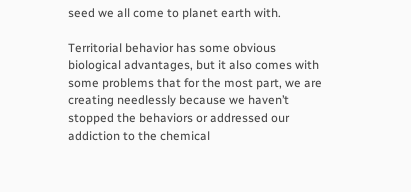seed we all come to planet earth with.

Territorial behavior has some obvious biological advantages, but it also comes with some problems that for the most part, we are creating needlessly because we haven’t stopped the behaviors or addressed our addiction to the chemical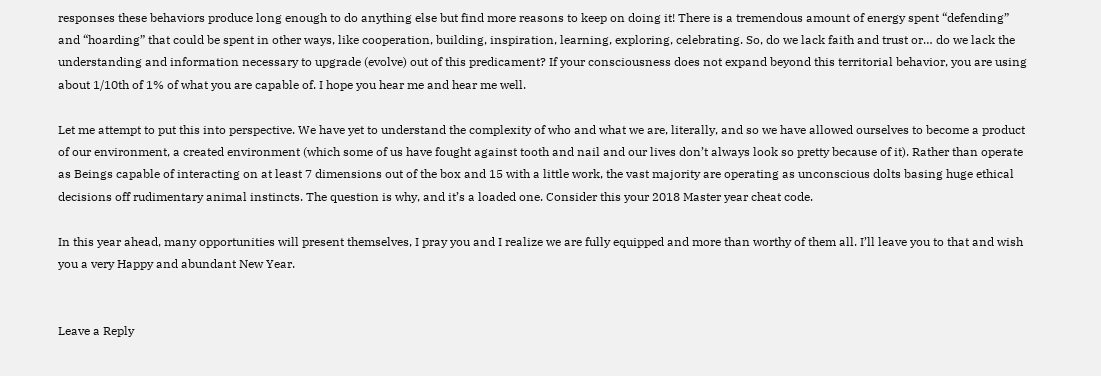responses these behaviors produce long enough to do anything else but find more reasons to keep on doing it! There is a tremendous amount of energy spent “defending” and “hoarding” that could be spent in other ways, like cooperation, building, inspiration, learning, exploring, celebrating. So, do we lack faith and trust or… do we lack the understanding and information necessary to upgrade (evolve) out of this predicament? If your consciousness does not expand beyond this territorial behavior, you are using about 1/10th of 1% of what you are capable of. I hope you hear me and hear me well.

Let me attempt to put this into perspective. We have yet to understand the complexity of who and what we are, literally, and so we have allowed ourselves to become a product of our environment, a created environment (which some of us have fought against tooth and nail and our lives don’t always look so pretty because of it). Rather than operate as Beings capable of interacting on at least 7 dimensions out of the box and 15 with a little work, the vast majority are operating as unconscious dolts basing huge ethical decisions off rudimentary animal instincts. The question is why, and it’s a loaded one. Consider this your 2018 Master year cheat code.

In this year ahead, many opportunities will present themselves, I pray you and I realize we are fully equipped and more than worthy of them all. I’ll leave you to that and wish you a very Happy and abundant New Year.


Leave a Reply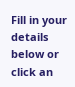Fill in your details below or click an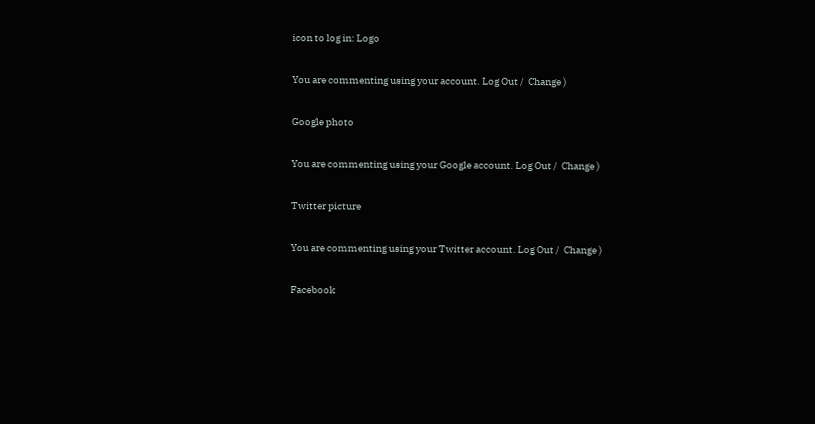icon to log in: Logo

You are commenting using your account. Log Out /  Change )

Google photo

You are commenting using your Google account. Log Out /  Change )

Twitter picture

You are commenting using your Twitter account. Log Out /  Change )

Facebook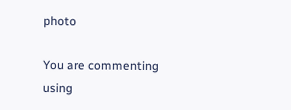photo

You are commenting using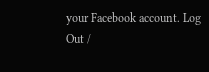your Facebook account. Log Out /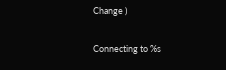Change )

Connecting to %s